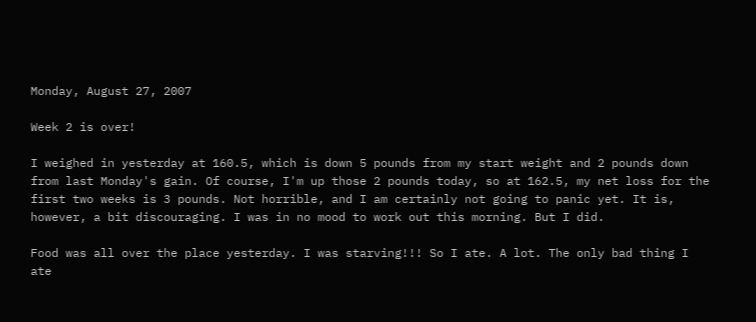Monday, August 27, 2007

Week 2 is over!

I weighed in yesterday at 160.5, which is down 5 pounds from my start weight and 2 pounds down from last Monday's gain. Of course, I'm up those 2 pounds today, so at 162.5, my net loss for the first two weeks is 3 pounds. Not horrible, and I am certainly not going to panic yet. It is, however, a bit discouraging. I was in no mood to work out this morning. But I did.

Food was all over the place yesterday. I was starving!!! So I ate. A lot. The only bad thing I ate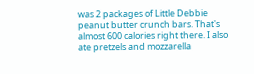was 2 packages of Little Debbie peanut butter crunch bars. That's almost 600 calories right there. I also ate pretzels and mozzarella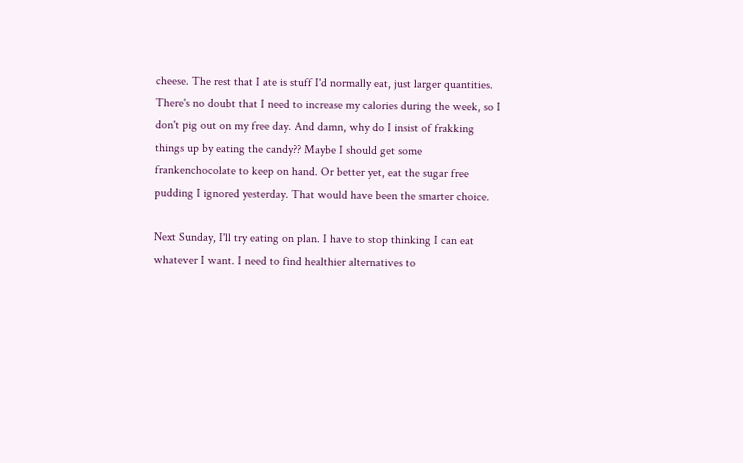cheese. The rest that I ate is stuff I'd normally eat, just larger quantities. There's no doubt that I need to increase my calories during the week, so I don't pig out on my free day. And damn, why do I insist of frakking things up by eating the candy?? Maybe I should get some frankenchocolate to keep on hand. Or better yet, eat the sugar free pudding I ignored yesterday. That would have been the smarter choice.

Next Sunday, I'll try eating on plan. I have to stop thinking I can eat whatever I want. I need to find healthier alternatives to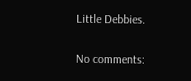Little Debbies.

No comments: